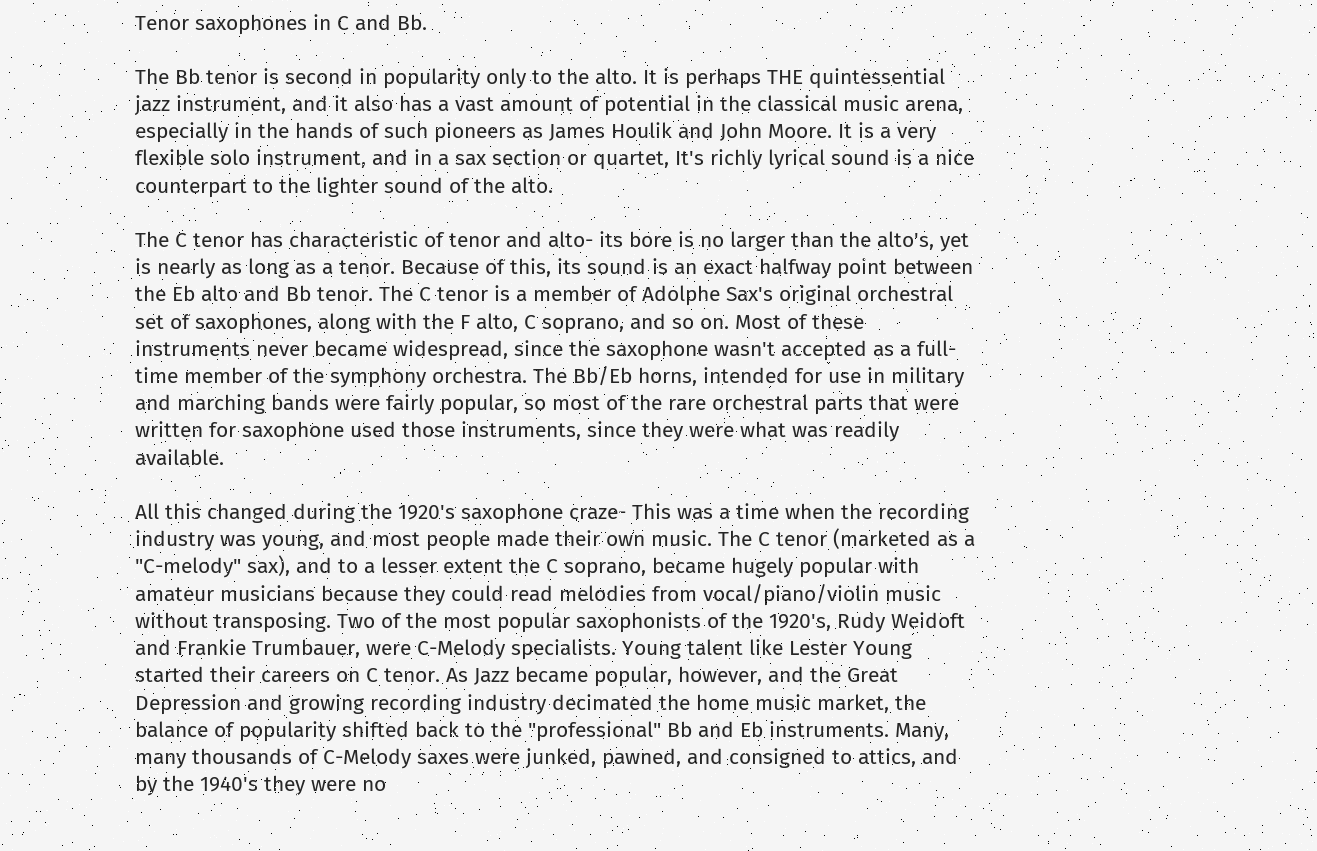Tenor saxophones in C and Bb.

The Bb tenor is second in popularity only to the alto. It is perhaps THE quintessential jazz instrument, and it also has a vast amount of potential in the classical music arena, especially in the hands of such pioneers as James Houlik and John Moore. It is a very flexible solo instrument, and in a sax section or quartet, It's richly lyrical sound is a nice counterpart to the lighter sound of the alto.

The C tenor has characteristic of tenor and alto- its bore is no larger than the alto's, yet is nearly as long as a tenor. Because of this, its sound is an exact halfway point between the Eb alto and Bb tenor. The C tenor is a member of Adolphe Sax's original orchestral set of saxophones, along with the F alto, C soprano, and so on. Most of these instruments never became widespread, since the saxophone wasn't accepted as a full-time member of the symphony orchestra. The Bb/Eb horns, intended for use in military and marching bands were fairly popular, so most of the rare orchestral parts that were written for saxophone used those instruments, since they were what was readily available.

All this changed during the 1920's saxophone craze- This was a time when the recording industry was young, and most people made their own music. The C tenor (marketed as a "C-melody" sax), and to a lesser extent the C soprano, became hugely popular with amateur musicians because they could read melodies from vocal/piano/violin music without transposing. Two of the most popular saxophonists of the 1920's, Rudy Weidoft and Frankie Trumbauer, were C-Melody specialists. Young talent like Lester Young started their careers on C tenor. As Jazz became popular, however, and the Great Depression and growing recording industry decimated the home music market, the balance of popularity shifted back to the "professional" Bb and Eb instruments. Many, many thousands of C-Melody saxes were junked, pawned, and consigned to attics, and by the 1940's they were no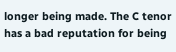longer being made. The C tenor has a bad reputation for being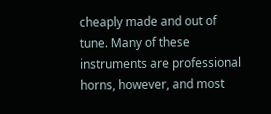cheaply made and out of tune. Many of these instruments are professional horns, however, and most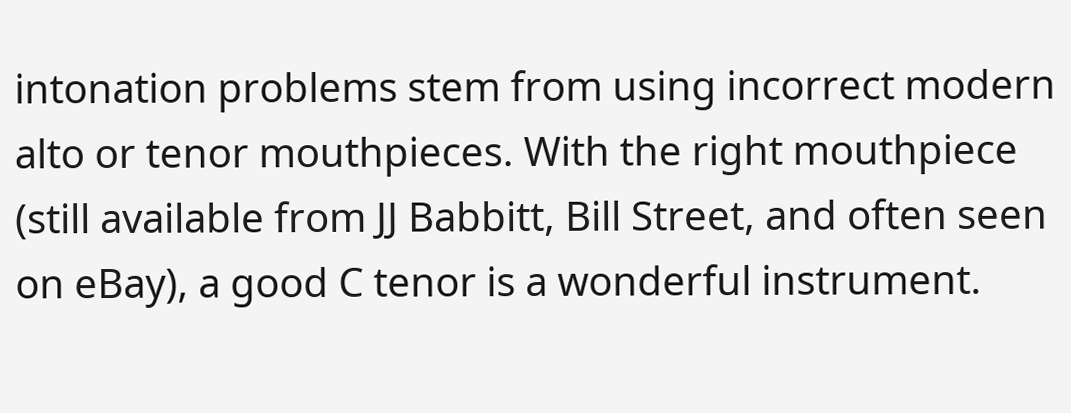intonation problems stem from using incorrect modern alto or tenor mouthpieces. With the right mouthpiece (still available from JJ Babbitt, Bill Street, and often seen on eBay), a good C tenor is a wonderful instrument.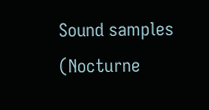Sound samples (Nocturne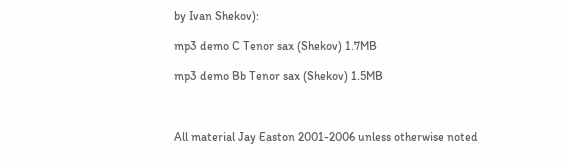by Ivan Shekov):

mp3 demo C Tenor sax (Shekov) 1.7MB

mp3 demo Bb Tenor sax (Shekov) 1.5MB



All material Jay Easton 2001-2006 unless otherwise noted